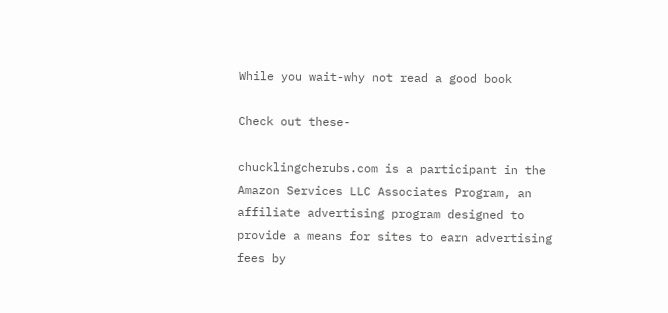While you wait-why not read a good book

Check out these-

chucklingcherubs.com is a participant in the Amazon Services LLC Associates Program, an affiliate advertising program designed to provide a means for sites to earn advertising fees by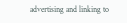advertising and linking to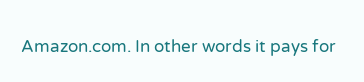Amazon.com. In other words it pays for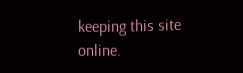keeping this site online.